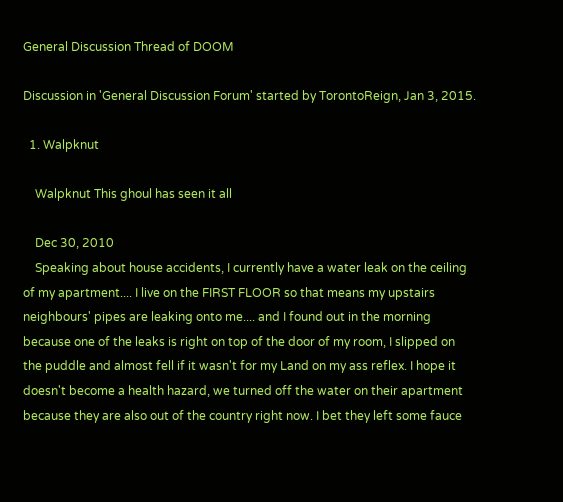General Discussion Thread of DOOM

Discussion in 'General Discussion Forum' started by TorontoReign, Jan 3, 2015.

  1. Walpknut

    Walpknut This ghoul has seen it all

    Dec 30, 2010
    Speaking about house accidents, I currently have a water leak on the ceiling of my apartment.... I live on the FIRST FLOOR so that means my upstairs neighbours' pipes are leaking onto me.... and I found out in the morning because one of the leaks is right on top of the door of my room, I slipped on the puddle and almost fell if it wasn't for my Land on my ass reflex. I hope it doesn't become a health hazard, we turned off the water on their apartment because they are also out of the country right now. I bet they left some fauce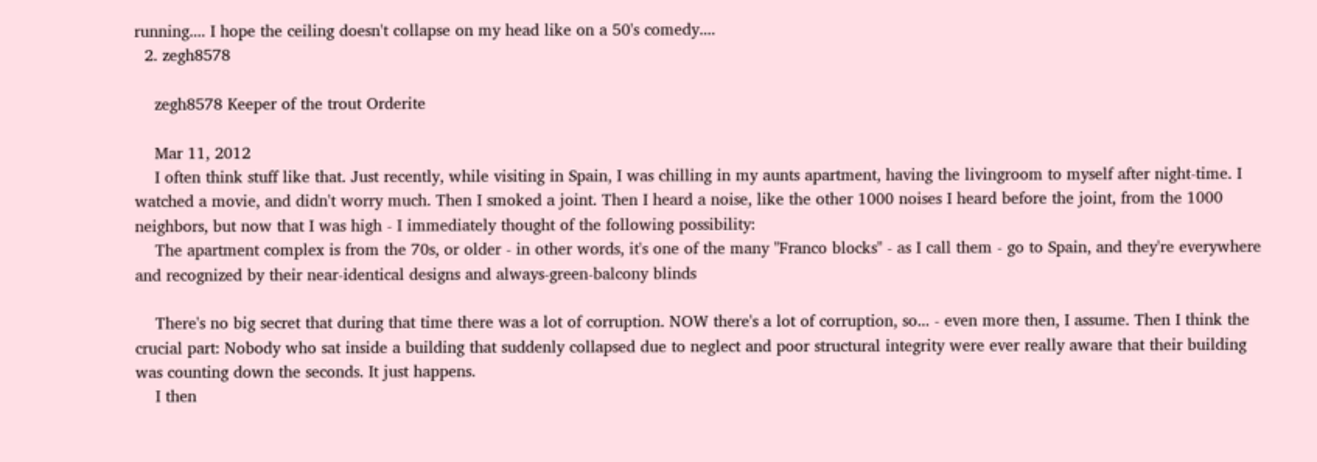running.... I hope the ceiling doesn't collapse on my head like on a 50's comedy....
  2. zegh8578

    zegh8578 Keeper of the trout Orderite

    Mar 11, 2012
    I often think stuff like that. Just recently, while visiting in Spain, I was chilling in my aunts apartment, having the livingroom to myself after night-time. I watched a movie, and didn't worry much. Then I smoked a joint. Then I heard a noise, like the other 1000 noises I heard before the joint, from the 1000 neighbors, but now that I was high - I immediately thought of the following possibility:
    The apartment complex is from the 70s, or older - in other words, it's one of the many "Franco blocks" - as I call them - go to Spain, and they're everywhere and recognized by their near-identical designs and always-green-balcony blinds

    There's no big secret that during that time there was a lot of corruption. NOW there's a lot of corruption, so... - even more then, I assume. Then I think the crucial part: Nobody who sat inside a building that suddenly collapsed due to neglect and poor structural integrity were ever really aware that their building was counting down the seconds. It just happens.
    I then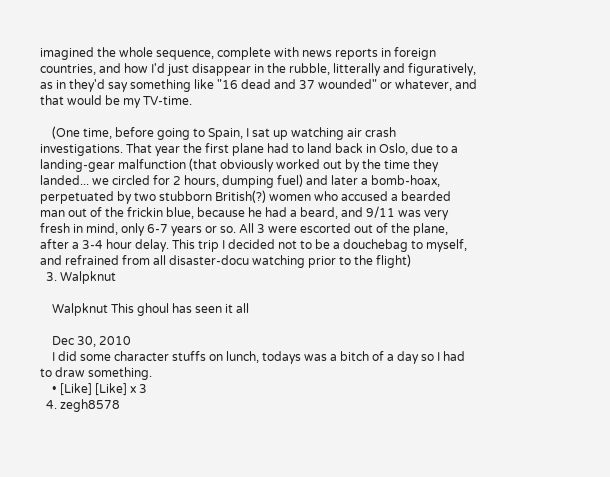imagined the whole sequence, complete with news reports in foreign countries, and how I'd just disappear in the rubble, litterally and figuratively, as in they'd say something like "16 dead and 37 wounded" or whatever, and that would be my TV-time.

    (One time, before going to Spain, I sat up watching air crash investigations. That year the first plane had to land back in Oslo, due to a landing-gear malfunction (that obviously worked out by the time they landed... we circled for 2 hours, dumping fuel) and later a bomb-hoax, perpetuated by two stubborn British(?) women who accused a bearded man out of the frickin blue, because he had a beard, and 9/11 was very fresh in mind, only 6-7 years or so. All 3 were escorted out of the plane, after a 3-4 hour delay. This trip I decided not to be a douchebag to myself, and refrained from all disaster-docu watching prior to the flight)
  3. Walpknut

    Walpknut This ghoul has seen it all

    Dec 30, 2010
    I did some character stuffs on lunch, todays was a bitch of a day so I had to draw something.
    • [Like] [Like] x 3
  4. zegh8578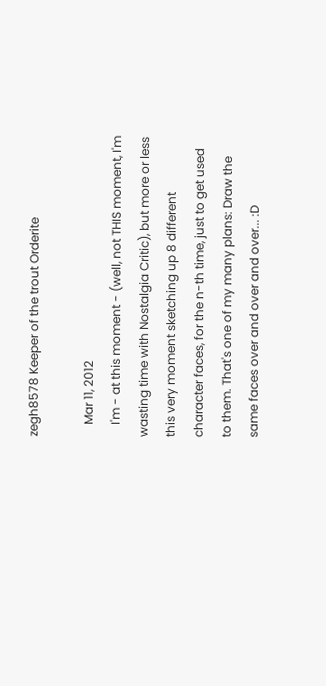zegh8578 Keeper of the trout Orderite

    Mar 11, 2012
    I'm - at this moment - (well, not THIS moment, I'm wasting time with Nostalgia Critic), but more or less this very moment sketching up 8 different character faces, for the n-th time, just to get used to them. That's one of my many plans: Draw the same faces over and over and over... :D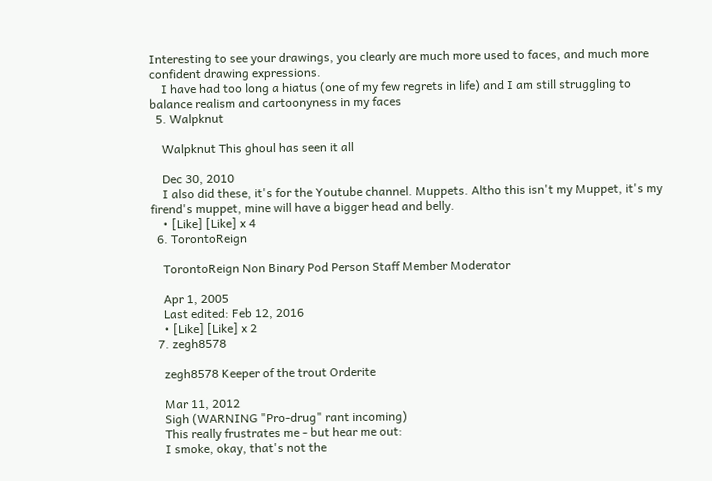Interesting to see your drawings, you clearly are much more used to faces, and much more confident drawing expressions.
    I have had too long a hiatus (one of my few regrets in life) and I am still struggling to balance realism and cartoonyness in my faces
  5. Walpknut

    Walpknut This ghoul has seen it all

    Dec 30, 2010
    I also did these, it's for the Youtube channel. Muppets. Altho this isn't my Muppet, it's my firend's muppet, mine will have a bigger head and belly.
    • [Like] [Like] x 4
  6. TorontoReign

    TorontoReign Non Binary Pod Person Staff Member Moderator

    Apr 1, 2005
    Last edited: Feb 12, 2016
    • [Like] [Like] x 2
  7. zegh8578

    zegh8578 Keeper of the trout Orderite

    Mar 11, 2012
    Sigh (WARNING "Pro-drug" rant incoming)
    This really frustrates me - but hear me out:
    I smoke, okay, that's not the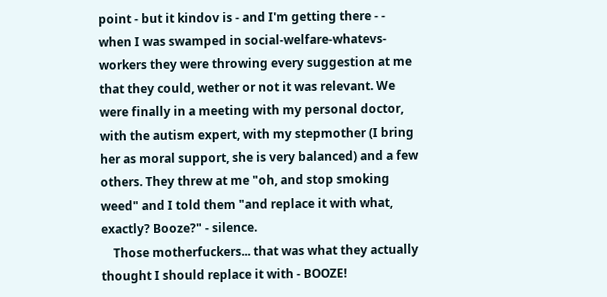point - but it kindov is - and I'm getting there - - when I was swamped in social-welfare-whatevs-workers they were throwing every suggestion at me that they could, wether or not it was relevant. We were finally in a meeting with my personal doctor, with the autism expert, with my stepmother (I bring her as moral support, she is very balanced) and a few others. They threw at me "oh, and stop smoking weed" and I told them "and replace it with what, exactly? Booze?" - silence.
    Those motherfuckers... that was what they actually thought I should replace it with - BOOZE!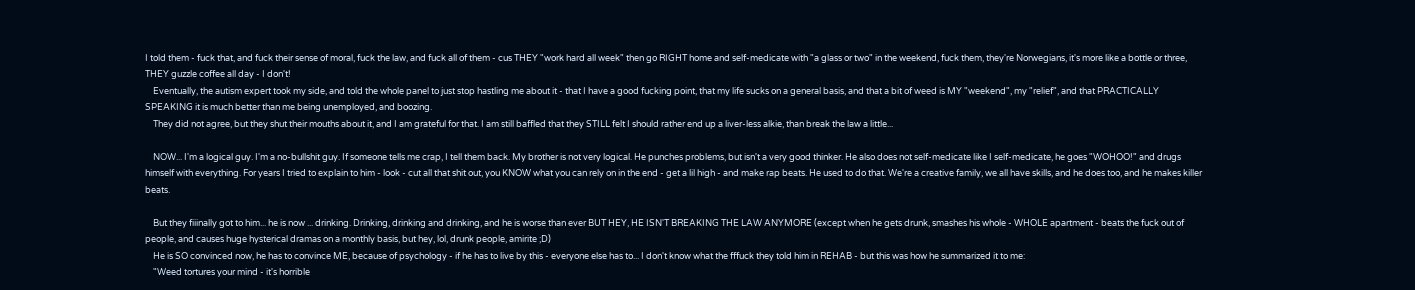I told them - fuck that, and fuck their sense of moral, fuck the law, and fuck all of them - cus THEY "work hard all week" then go RIGHT home and self-medicate with "a glass or two" in the weekend, fuck them, they're Norwegians, it's more like a bottle or three, THEY guzzle coffee all day - I don't!
    Eventually, the autism expert took my side, and told the whole panel to just stop hastling me about it - that I have a good fucking point, that my life sucks on a general basis, and that a bit of weed is MY "weekend", my "relief", and that PRACTICALLY SPEAKING it is much better than me being unemployed, and boozing.
    They did not agree, but they shut their mouths about it, and I am grateful for that. I am still baffled that they STILL felt I should rather end up a liver-less alkie, than break the law a little...

    NOW... I'm a logical guy. I'm a no-bullshit guy. If someone tells me crap, I tell them back. My brother is not very logical. He punches problems, but isn't a very good thinker. He also does not self-medicate like I self-medicate, he goes "WOHOO!" and drugs himself with everything. For years I tried to explain to him - look - cut all that shit out, you KNOW what you can rely on in the end - get a lil high - and make rap beats. He used to do that. We're a creative family, we all have skills, and he does too, and he makes killer beats.

    But they fiiinally got to him... he is now ... drinking. Drinking, drinking and drinking, and he is worse than ever BUT HEY, HE ISN'T BREAKING THE LAW ANYMORE (except when he gets drunk, smashes his whole - WHOLE apartment - beats the fuck out of people, and causes huge hysterical dramas on a monthly basis, but hey, lol, drunk people, amirite ;D)
    He is SO convinced now, he has to convince ME, because of psychology - if he has to live by this - everyone else has to... I don't know what the fffuck they told him in REHAB - but this was how he summarized it to me:
    "Weed tortures your mind - it's horrible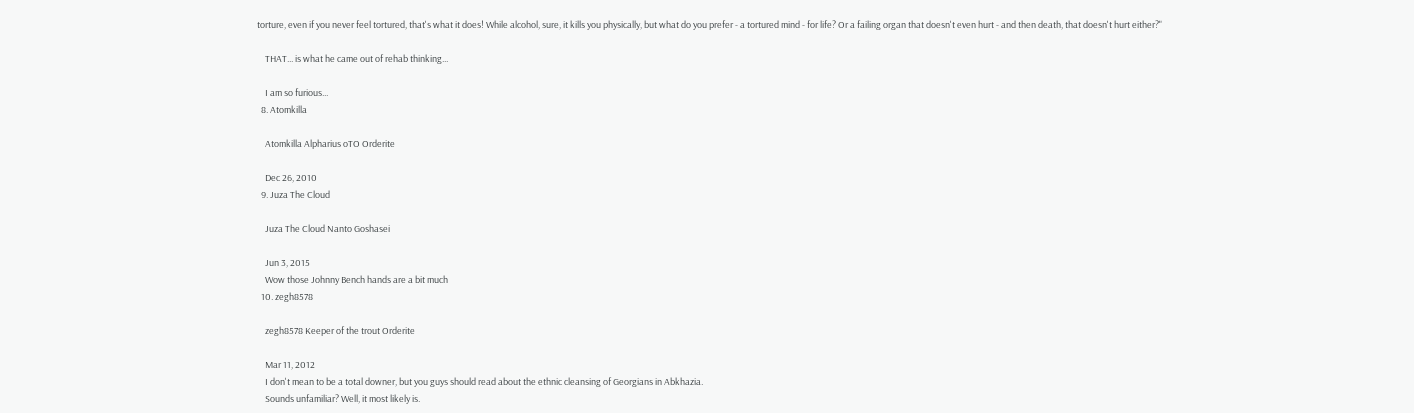torture, even if you never feel tortured, that's what it does! While alcohol, sure, it kills you physically, but what do you prefer - a tortured mind - for life? Or a failing organ that doesn't even hurt - and then death, that doesn't hurt either?"

    THAT... is what he came out of rehab thinking...

    I am so furious...
  8. Atomkilla

    Atomkilla Alpharius oTO Orderite

    Dec 26, 2010
  9. Juza The Cloud

    Juza The Cloud Nanto Goshasei

    Jun 3, 2015
    Wow those Johnny Bench hands are a bit much
  10. zegh8578

    zegh8578 Keeper of the trout Orderite

    Mar 11, 2012
    I don't mean to be a total downer, but you guys should read about the ethnic cleansing of Georgians in Abkhazia.
    Sounds unfamiliar? Well, it most likely is.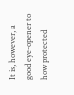It is, however, a good eye-opener to how protected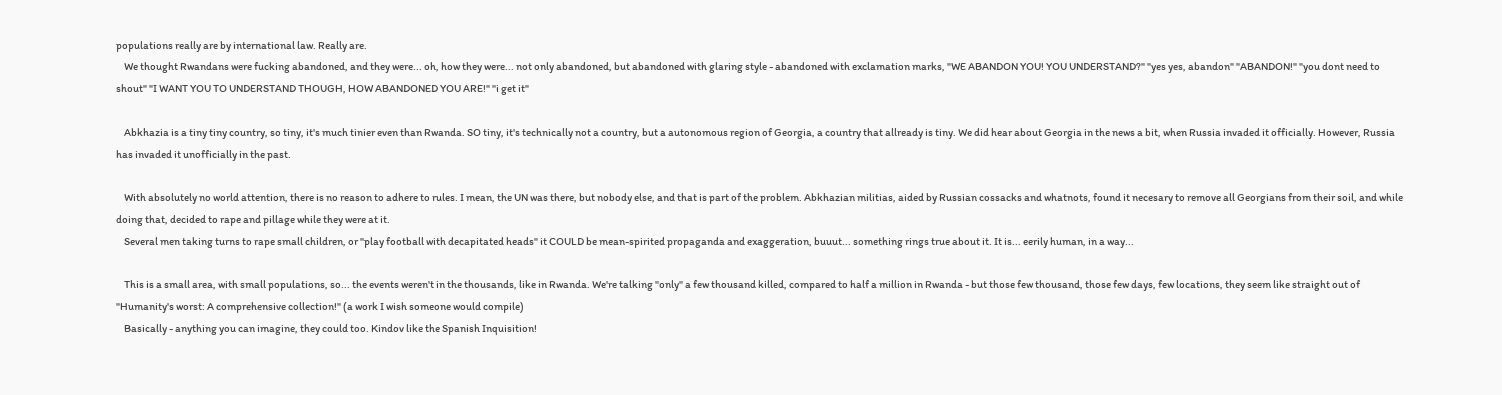populations really are by international law. Really are.
    We thought Rwandans were fucking abandoned, and they were... oh, how they were... not only abandoned, but abandoned with glaring style - abandoned with exclamation marks, "WE ABANDON YOU! YOU UNDERSTAND?" "yes yes, abandon" "ABANDON!" "you dont need to shout" "I WANT YOU TO UNDERSTAND THOUGH, HOW ABANDONED YOU ARE!" "i get it"

    Abkhazia is a tiny tiny country, so tiny, it's much tinier even than Rwanda. SO tiny, it's technically not a country, but a autonomous region of Georgia, a country that allready is tiny. We did hear about Georgia in the news a bit, when Russia invaded it officially. However, Russia has invaded it unofficially in the past.

    With absolutely no world attention, there is no reason to adhere to rules. I mean, the UN was there, but nobody else, and that is part of the problem. Abkhazian militias, aided by Russian cossacks and whatnots, found it necesary to remove all Georgians from their soil, and while doing that, decided to rape and pillage while they were at it.
    Several men taking turns to rape small children, or "play football with decapitated heads" it COULD be mean-spirited propaganda and exaggeration, buuut... something rings true about it. It is... eerily human, in a way...

    This is a small area, with small populations, so... the events weren't in the thousands, like in Rwanda. We're talking "only" a few thousand killed, compared to half a million in Rwanda - but those few thousand, those few days, few locations, they seem like straight out of "Humanity's worst: A comprehensive collection!" (a work I wish someone would compile)
    Basically - anything you can imagine, they could too. Kindov like the Spanish Inquisition!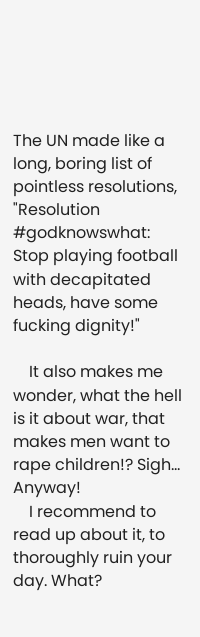The UN made like a long, boring list of pointless resolutions, "Resolution #godknowswhat: Stop playing football with decapitated heads, have some fucking dignity!"

    It also makes me wonder, what the hell is it about war, that makes men want to rape children!? Sigh... Anyway!
    I recommend to read up about it, to thoroughly ruin your day. What?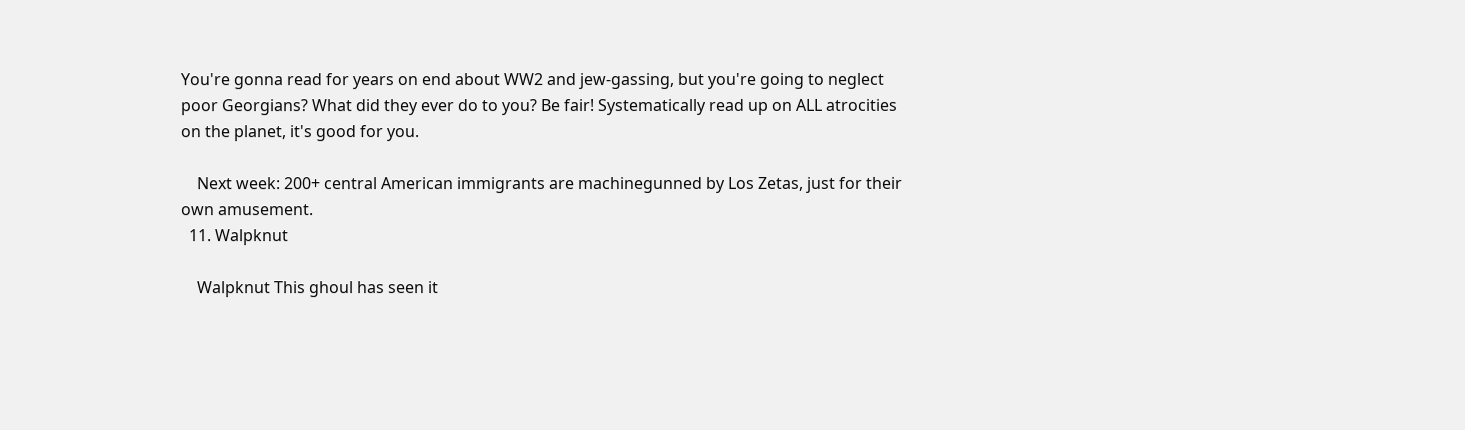You're gonna read for years on end about WW2 and jew-gassing, but you're going to neglect poor Georgians? What did they ever do to you? Be fair! Systematically read up on ALL atrocities on the planet, it's good for you.

    Next week: 200+ central American immigrants are machinegunned by Los Zetas, just for their own amusement.
  11. Walpknut

    Walpknut This ghoul has seen it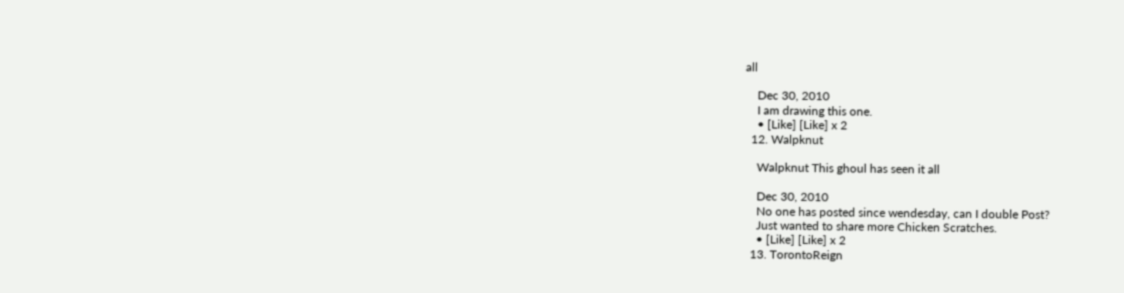all

    Dec 30, 2010
    I am drawing this one.
    • [Like] [Like] x 2
  12. Walpknut

    Walpknut This ghoul has seen it all

    Dec 30, 2010
    No one has posted since wendesday, can I double Post?
    Just wanted to share more Chicken Scratches.
    • [Like] [Like] x 2
  13. TorontoReign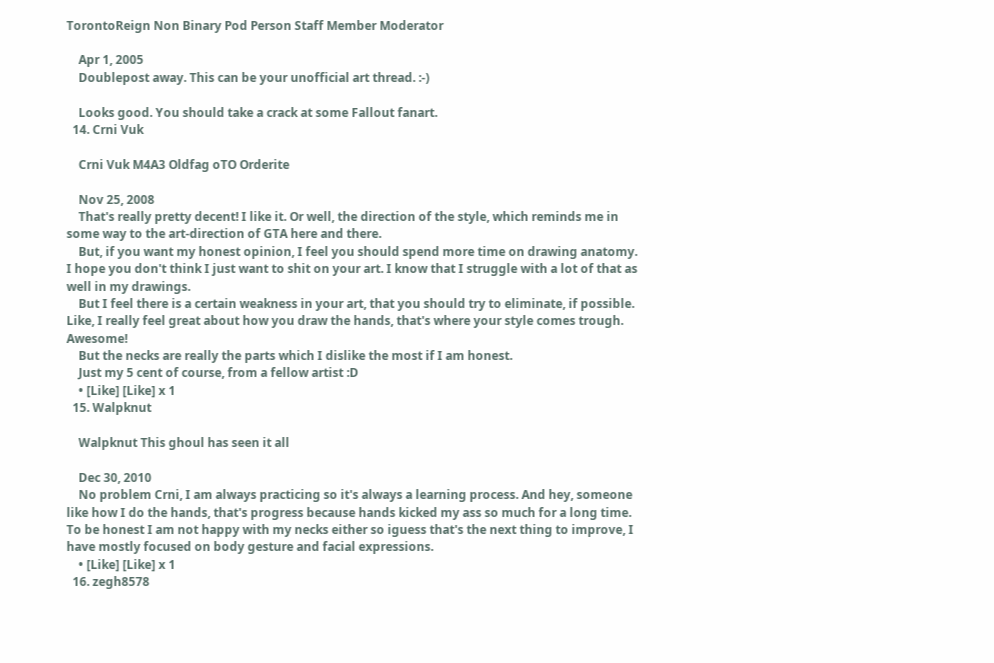TorontoReign Non Binary Pod Person Staff Member Moderator

    Apr 1, 2005
    Doublepost away. This can be your unofficial art thread. :-)

    Looks good. You should take a crack at some Fallout fanart.
  14. Crni Vuk

    Crni Vuk M4A3 Oldfag oTO Orderite

    Nov 25, 2008
    That's really pretty decent! I like it. Or well, the direction of the style, which reminds me in some way to the art-direction of GTA here and there.
    But, if you want my honest opinion, I feel you should spend more time on drawing anatomy. I hope you don't think I just want to shit on your art. I know that I struggle with a lot of that as well in my drawings.
    But I feel there is a certain weakness in your art, that you should try to eliminate, if possible. Like, I really feel great about how you draw the hands, that's where your style comes trough. Awesome!
    But the necks are really the parts which I dislike the most if I am honest.
    Just my 5 cent of course, from a fellow artist :D
    • [Like] [Like] x 1
  15. Walpknut

    Walpknut This ghoul has seen it all

    Dec 30, 2010
    No problem Crni, I am always practicing so it's always a learning process. And hey, someone like how I do the hands, that's progress because hands kicked my ass so much for a long time. To be honest I am not happy with my necks either so iguess that's the next thing to improve, I have mostly focused on body gesture and facial expressions.
    • [Like] [Like] x 1
  16. zegh8578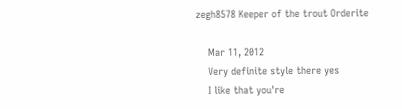zegh8578 Keeper of the trout Orderite

    Mar 11, 2012
    Very definite style there yes
    I like that you're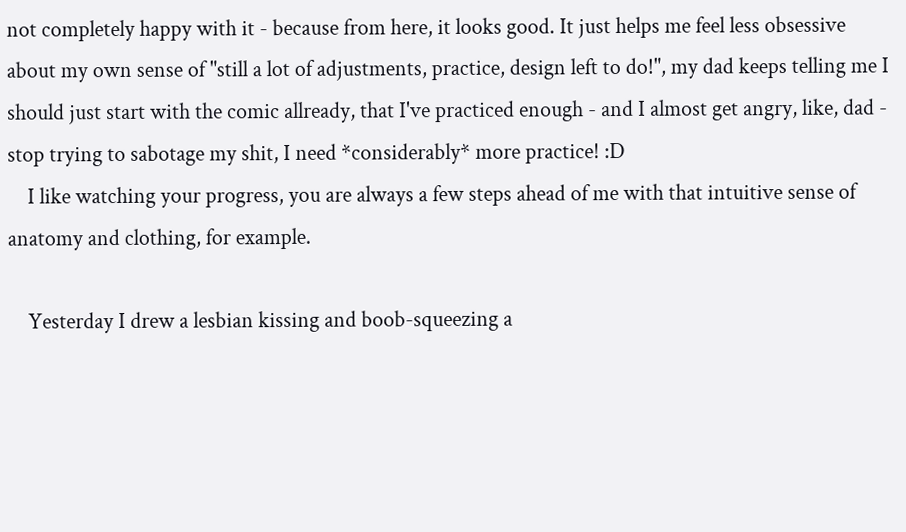not completely happy with it - because from here, it looks good. It just helps me feel less obsessive about my own sense of "still a lot of adjustments, practice, design left to do!", my dad keeps telling me I should just start with the comic allready, that I've practiced enough - and I almost get angry, like, dad - stop trying to sabotage my shit, I need *considerably* more practice! :D
    I like watching your progress, you are always a few steps ahead of me with that intuitive sense of anatomy and clothing, for example.

    Yesterday I drew a lesbian kissing and boob-squeezing a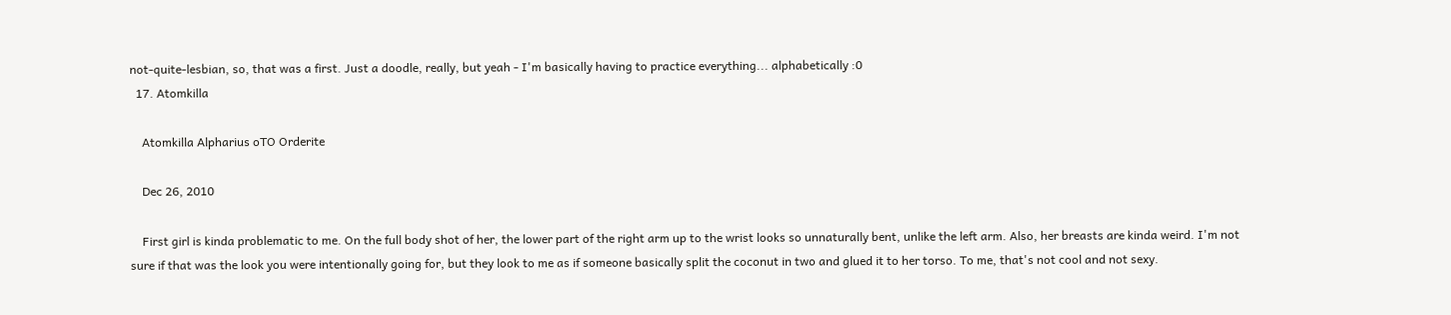not-quite-lesbian, so, that was a first. Just a doodle, really, but yeah - I'm basically having to practice everything... alphabetically :0
  17. Atomkilla

    Atomkilla Alpharius oTO Orderite

    Dec 26, 2010

    First girl is kinda problematic to me. On the full body shot of her, the lower part of the right arm up to the wrist looks so unnaturally bent, unlike the left arm. Also, her breasts are kinda weird. I'm not sure if that was the look you were intentionally going for, but they look to me as if someone basically split the coconut in two and glued it to her torso. To me, that's not cool and not sexy.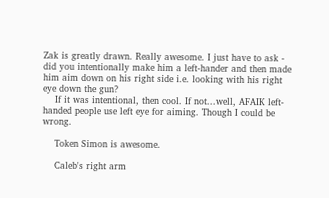Zak is greatly drawn. Really awesome. I just have to ask - did you intentionally make him a left-hander and then made him aim down on his right side i.e. looking with his right eye down the gun?
    If it was intentional, then cool. If not...well, AFAIK left-handed people use left eye for aiming. Though I could be wrong.

    Token Simon is awesome.

    Caleb's right arm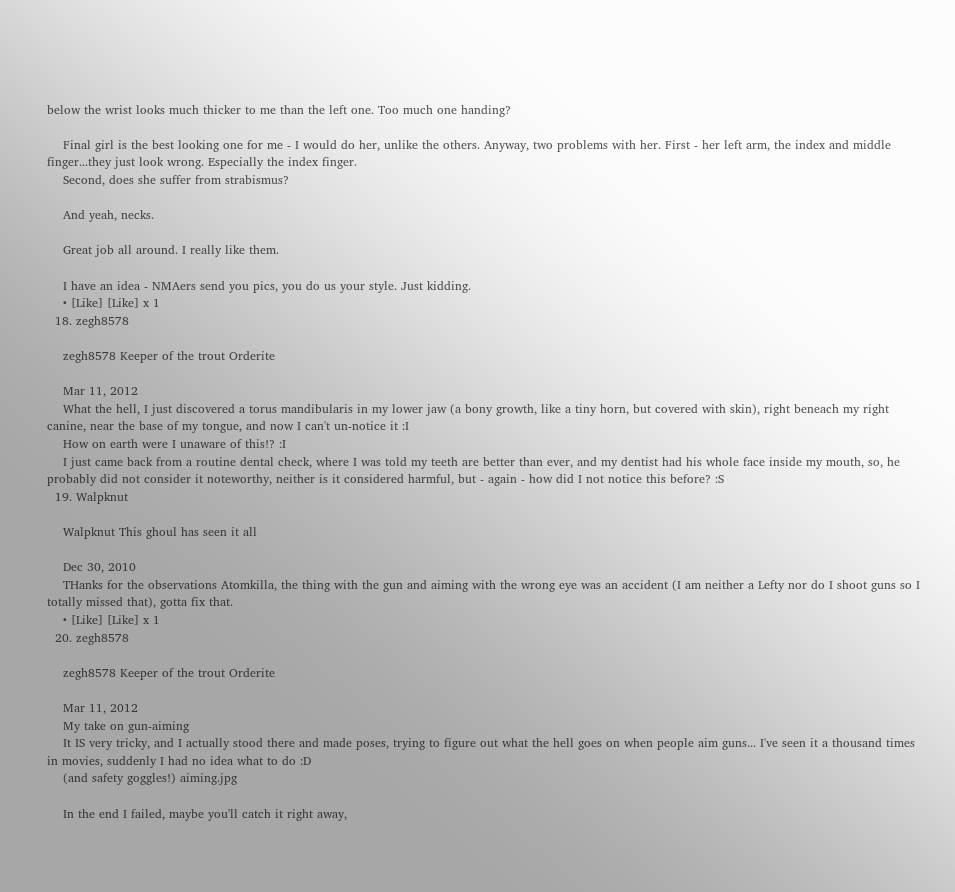below the wrist looks much thicker to me than the left one. Too much one handing?

    Final girl is the best looking one for me - I would do her, unlike the others. Anyway, two problems with her. First - her left arm, the index and middle finger...they just look wrong. Especially the index finger.
    Second, does she suffer from strabismus?

    And yeah, necks.

    Great job all around. I really like them.

    I have an idea - NMAers send you pics, you do us your style. Just kidding.
    • [Like] [Like] x 1
  18. zegh8578

    zegh8578 Keeper of the trout Orderite

    Mar 11, 2012
    What the hell, I just discovered a torus mandibularis in my lower jaw (a bony growth, like a tiny horn, but covered with skin), right beneach my right canine, near the base of my tongue, and now I can't un-notice it :I
    How on earth were I unaware of this!? :I
    I just came back from a routine dental check, where I was told my teeth are better than ever, and my dentist had his whole face inside my mouth, so, he probably did not consider it noteworthy, neither is it considered harmful, but - again - how did I not notice this before? :S
  19. Walpknut

    Walpknut This ghoul has seen it all

    Dec 30, 2010
    THanks for the observations Atomkilla, the thing with the gun and aiming with the wrong eye was an accident (I am neither a Lefty nor do I shoot guns so I totally missed that), gotta fix that.
    • [Like] [Like] x 1
  20. zegh8578

    zegh8578 Keeper of the trout Orderite

    Mar 11, 2012
    My take on gun-aiming
    It IS very tricky, and I actually stood there and made poses, trying to figure out what the hell goes on when people aim guns... I've seen it a thousand times in movies, suddenly I had no idea what to do :D
    (and safety goggles!) aiming.jpg

    In the end I failed, maybe you'll catch it right away,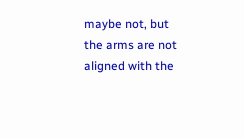maybe not, but the arms are not aligned with the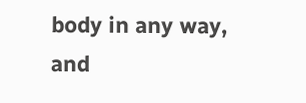body in any way, and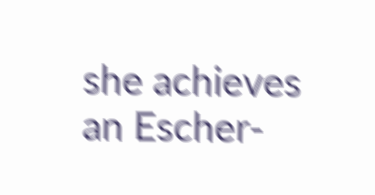she achieves an Escher-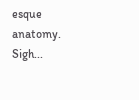esque anatomy. Sigh...